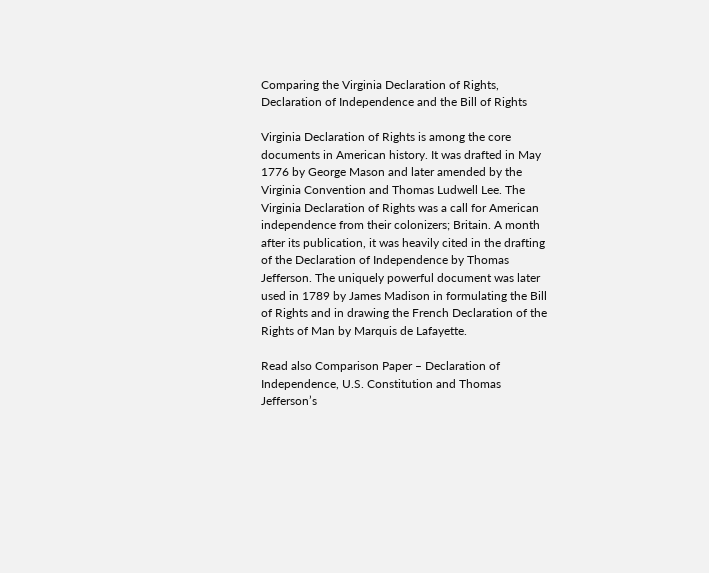Comparing the Virginia Declaration of Rights, Declaration of Independence and the Bill of Rights

Virginia Declaration of Rights is among the core documents in American history. It was drafted in May 1776 by George Mason and later amended by the Virginia Convention and Thomas Ludwell Lee. The Virginia Declaration of Rights was a call for American independence from their colonizers; Britain. A month after its publication, it was heavily cited in the drafting of the Declaration of Independence by Thomas Jefferson. The uniquely powerful document was later used in 1789 by James Madison in formulating the Bill of Rights and in drawing the French Declaration of the Rights of Man by Marquis de Lafayette.

Read also Comparison Paper – Declaration of Independence, U.S. Constitution and Thomas Jefferson’s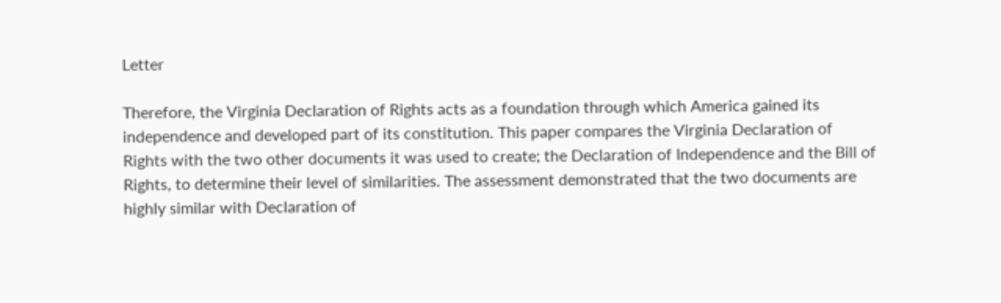Letter

Therefore, the Virginia Declaration of Rights acts as a foundation through which America gained its independence and developed part of its constitution. This paper compares the Virginia Declaration of Rights with the two other documents it was used to create; the Declaration of Independence and the Bill of Rights, to determine their level of similarities. The assessment demonstrated that the two documents are highly similar with Declaration of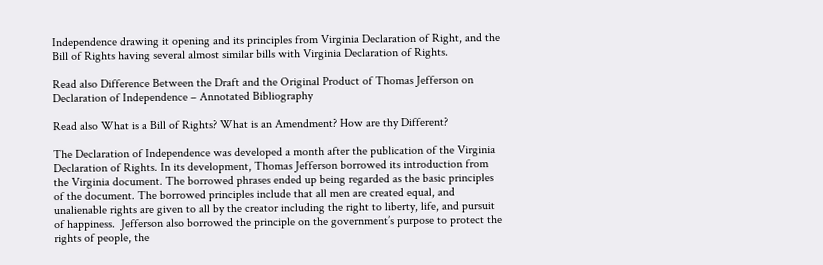Independence drawing it opening and its principles from Virginia Declaration of Right, and the Bill of Rights having several almost similar bills with Virginia Declaration of Rights.

Read also Difference Between the Draft and the Original Product of Thomas Jefferson on Declaration of Independence – Annotated Bibliography

Read also What is a Bill of Rights? What is an Amendment? How are thy Different?

The Declaration of Independence was developed a month after the publication of the Virginia Declaration of Rights. In its development, Thomas Jefferson borrowed its introduction from the Virginia document. The borrowed phrases ended up being regarded as the basic principles of the document. The borrowed principles include that all men are created equal, and unalienable rights are given to all by the creator including the right to liberty, life, and pursuit of happiness.  Jefferson also borrowed the principle on the government’s purpose to protect the rights of people, the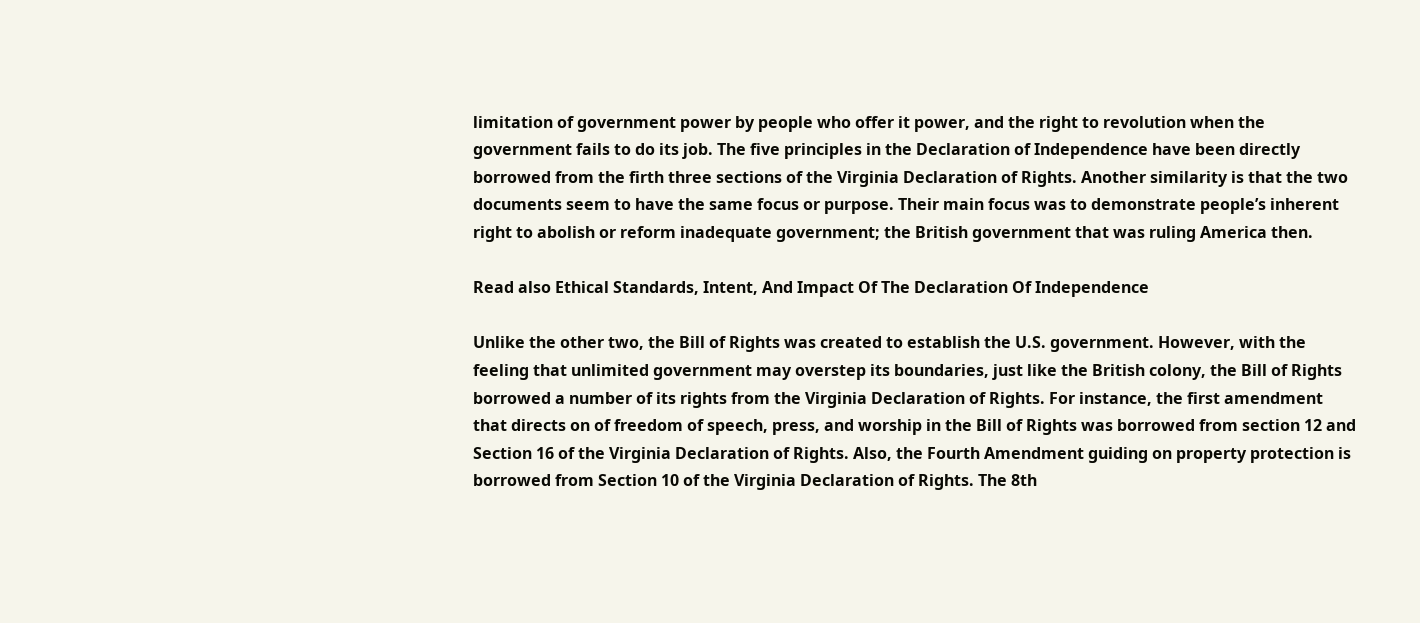limitation of government power by people who offer it power, and the right to revolution when the government fails to do its job. The five principles in the Declaration of Independence have been directly borrowed from the firth three sections of the Virginia Declaration of Rights. Another similarity is that the two documents seem to have the same focus or purpose. Their main focus was to demonstrate people’s inherent right to abolish or reform inadequate government; the British government that was ruling America then.

Read also Ethical Standards, Intent, And Impact Of The Declaration Of Independence

Unlike the other two, the Bill of Rights was created to establish the U.S. government. However, with the feeling that unlimited government may overstep its boundaries, just like the British colony, the Bill of Rights borrowed a number of its rights from the Virginia Declaration of Rights. For instance, the first amendment that directs on of freedom of speech, press, and worship in the Bill of Rights was borrowed from section 12 and Section 16 of the Virginia Declaration of Rights. Also, the Fourth Amendment guiding on property protection is borrowed from Section 10 of the Virginia Declaration of Rights. The 8th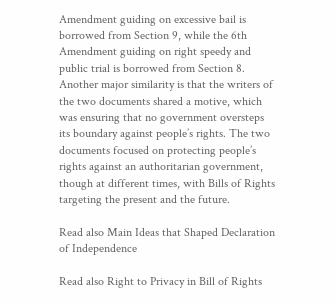Amendment guiding on excessive bail is borrowed from Section 9, while the 6th Amendment guiding on right speedy and public trial is borrowed from Section 8. Another major similarity is that the writers of the two documents shared a motive, which was ensuring that no government oversteps its boundary against people’s rights. The two documents focused on protecting people’s rights against an authoritarian government, though at different times, with Bills of Rights targeting the present and the future.

Read also Main Ideas that Shaped Declaration of Independence

Read also Right to Privacy in Bill of Rights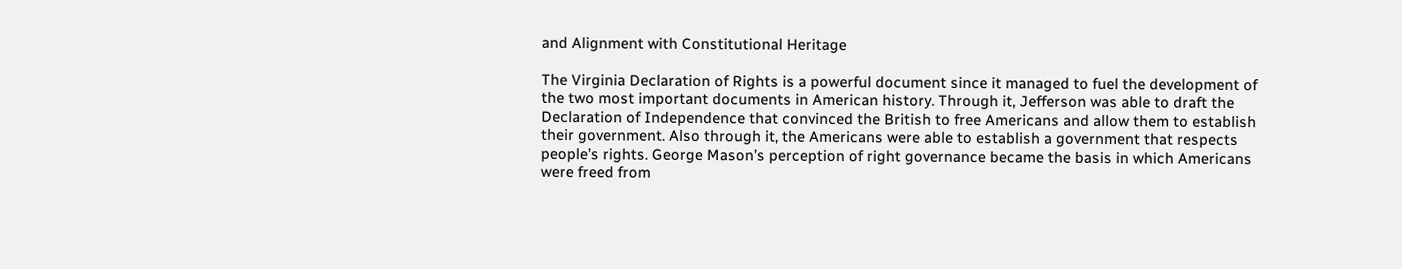and Alignment with Constitutional Heritage

The Virginia Declaration of Rights is a powerful document since it managed to fuel the development of the two most important documents in American history. Through it, Jefferson was able to draft the Declaration of Independence that convinced the British to free Americans and allow them to establish their government. Also through it, the Americans were able to establish a government that respects people’s rights. George Mason’s perception of right governance became the basis in which Americans were freed from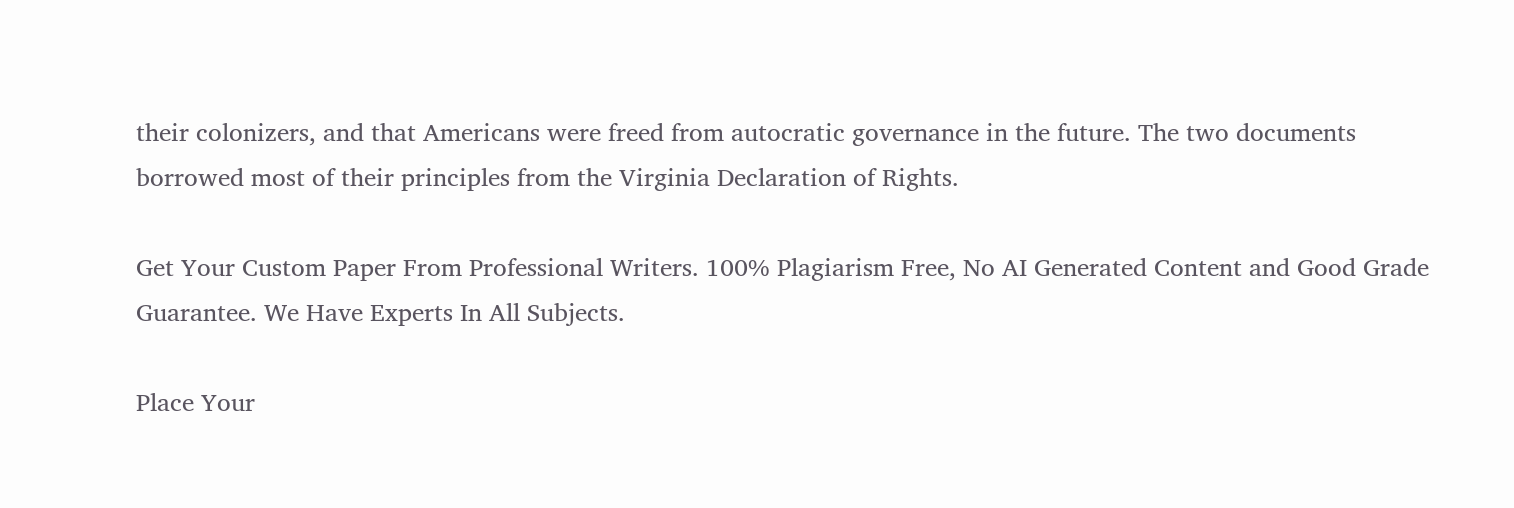their colonizers, and that Americans were freed from autocratic governance in the future. The two documents borrowed most of their principles from the Virginia Declaration of Rights.

Get Your Custom Paper From Professional Writers. 100% Plagiarism Free, No AI Generated Content and Good Grade Guarantee. We Have Experts In All Subjects.

Place Your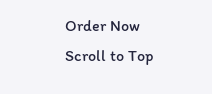Order Now
Scroll to Top